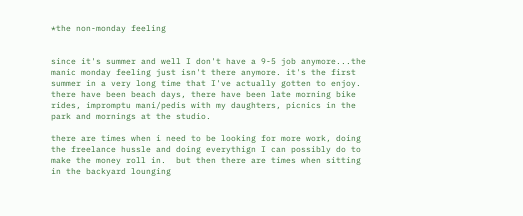*the non-monday feeling


since it's summer and well I don't have a 9-5 job anymore...the manic monday feeling just isn't there anymore. it's the first summer in a very long time that I've actually gotten to enjoy.  there have been beach days, there have been late morning bike rides, impromptu mani/pedis with my daughters, picnics in the park and mornings at the studio.

there are times when i need to be looking for more work, doing the freelance hussle and doing everythign I can possibly do to make the money roll in.  but then there are times when sitting in the backyard lounging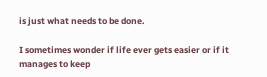is just what needs to be done.

I sometimes wonder if life ever gets easier or if it manages to keep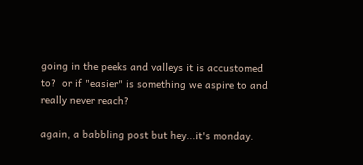going in the peeks and valleys it is accustomed to?  or if "easier" is something we aspire to and really never reach?

again, a babbling post but hey...it's monday.